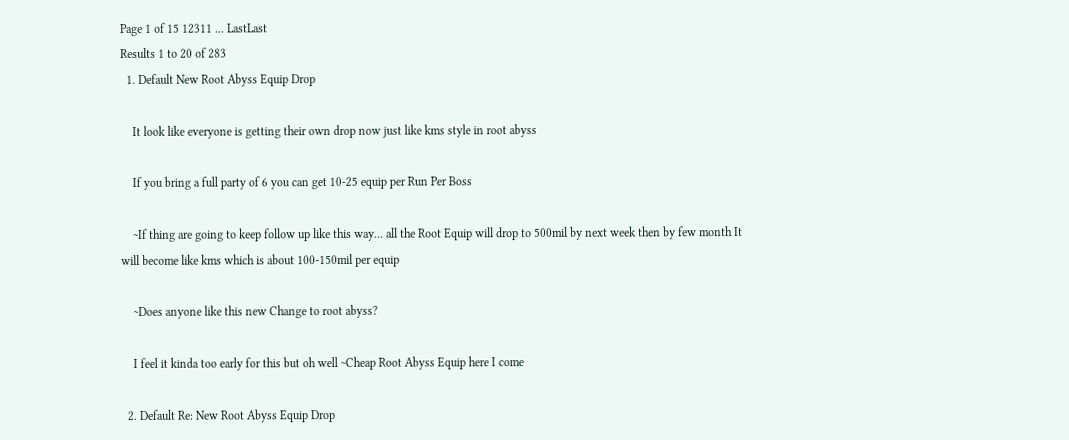Page 1 of 15 12311 ... LastLast
Results 1 to 20 of 283
  1. Default New Root Abyss Equip Drop

    It look like everyone is getting their own drop now just like kms style in root abyss

    If you bring a full party of 6 you can get 10-25 equip per Run Per Boss

    ~If thing are going to keep follow up like this way... all the Root Equip will drop to 500mil by next week then by few month It will become like kms which is about 100-150mil per equip

    ~Does anyone like this new Change to root abyss?

    I feel it kinda too early for this but oh well ~Cheap Root Abyss Equip here I come

  2. Default Re: New Root Abyss Equip Drop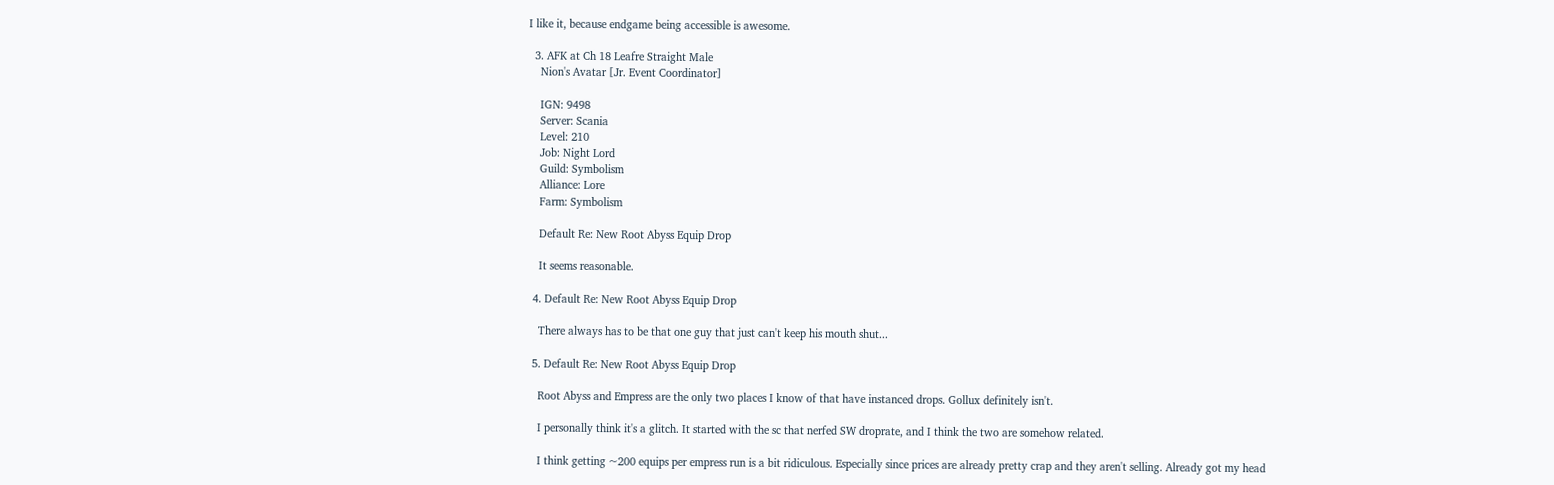I like it, because endgame being accessible is awesome.

  3. AFK at Ch 18 Leafre Straight Male
    Nion's Avatar [Jr. Event Coordinator]

    IGN: 9498
    Server: Scania
    Level: 210
    Job: Night Lord
    Guild: Symbolism
    Alliance: Lore
    Farm: Symbolism

    Default Re: New Root Abyss Equip Drop

    It seems reasonable.

  4. Default Re: New Root Abyss Equip Drop

    There always has to be that one guy that just can't keep his mouth shut...

  5. Default Re: New Root Abyss Equip Drop

    Root Abyss and Empress are the only two places I know of that have instanced drops. Gollux definitely isn't.

    I personally think it's a glitch. It started with the sc that nerfed SW droprate, and I think the two are somehow related.

    I think getting ~200 equips per empress run is a bit ridiculous. Especially since prices are already pretty crap and they aren't selling. Already got my head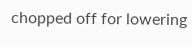chopped off for lowering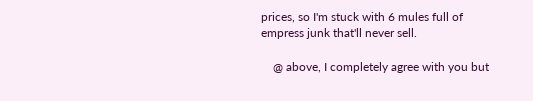prices, so I'm stuck with 6 mules full of empress junk that'll never sell.

    @ above, I completely agree with you but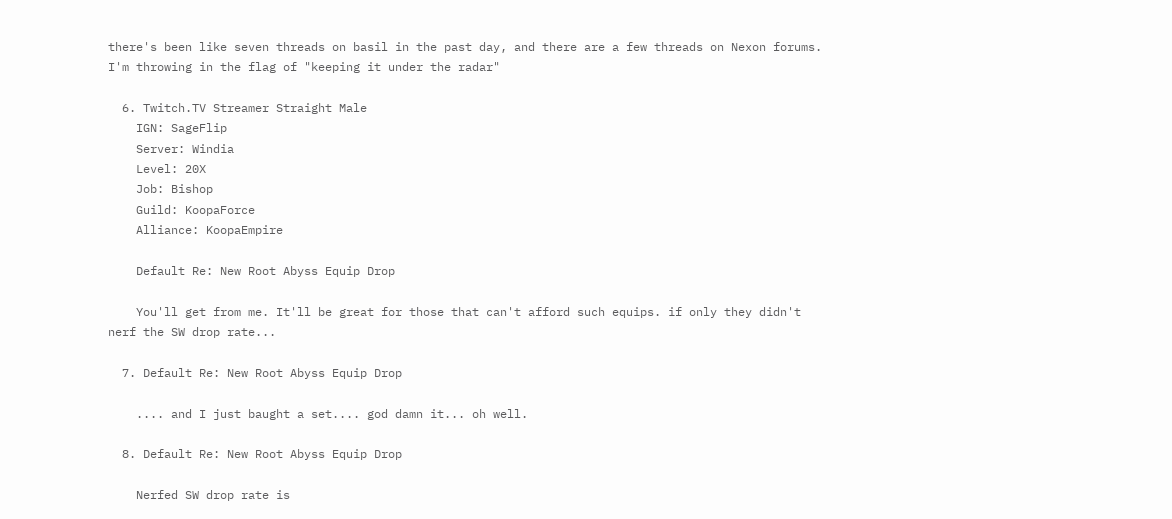there's been like seven threads on basil in the past day, and there are a few threads on Nexon forums. I'm throwing in the flag of "keeping it under the radar"

  6. Twitch.TV Streamer Straight Male
    IGN: SageFlip
    Server: Windia
    Level: 20X
    Job: Bishop
    Guild: KoopaForce
    Alliance: KoopaEmpire

    Default Re: New Root Abyss Equip Drop

    You'll get from me. It'll be great for those that can't afford such equips. if only they didn't nerf the SW drop rate...

  7. Default Re: New Root Abyss Equip Drop

    .... and I just baught a set.... god damn it... oh well.

  8. Default Re: New Root Abyss Equip Drop

    Nerfed SW drop rate is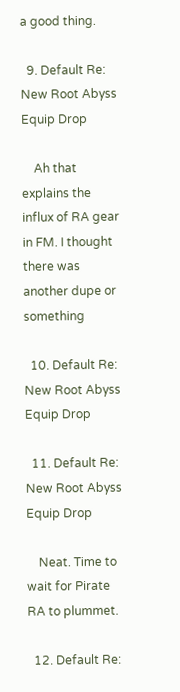a good thing.

  9. Default Re: New Root Abyss Equip Drop

    Ah that explains the influx of RA gear in FM. I thought there was another dupe or something

  10. Default Re: New Root Abyss Equip Drop

  11. Default Re: New Root Abyss Equip Drop

    Neat. Time to wait for Pirate RA to plummet.

  12. Default Re: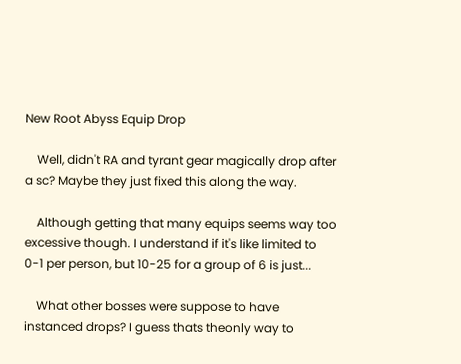New Root Abyss Equip Drop

    Well, didn't RA and tyrant gear magically drop after a sc? Maybe they just fixed this along the way.

    Although getting that many equips seems way too excessive though. I understand if it's like limited to 0-1 per person, but 10-25 for a group of 6 is just...

    What other bosses were suppose to have instanced drops? I guess thats theonly way to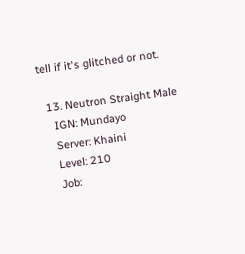tell if it's glitched or not.

  13. Neutron Straight Male
    IGN: Mundayo
    Server: Khaini
    Level: 210
    Job: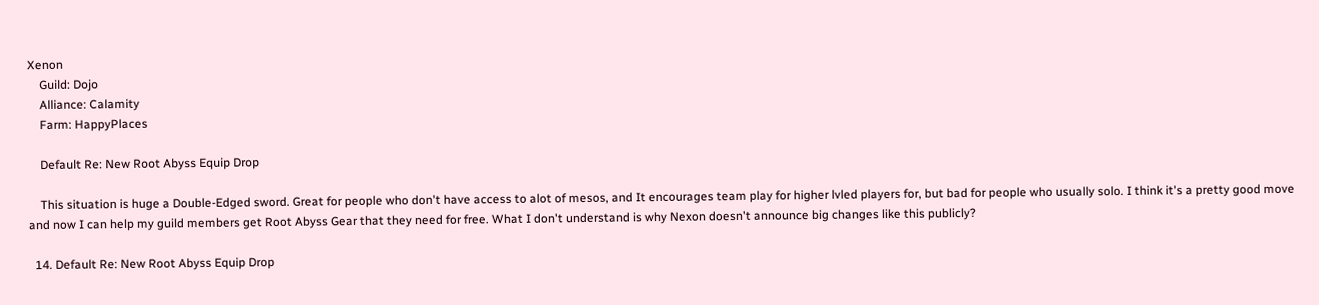Xenon
    Guild: Dojo
    Alliance: Calamity
    Farm: HappyPlaces

    Default Re: New Root Abyss Equip Drop

    This situation is huge a Double-Edged sword. Great for people who don't have access to alot of mesos, and It encourages team play for higher lvled players for, but bad for people who usually solo. I think it's a pretty good move and now I can help my guild members get Root Abyss Gear that they need for free. What I don't understand is why Nexon doesn't announce big changes like this publicly?

  14. Default Re: New Root Abyss Equip Drop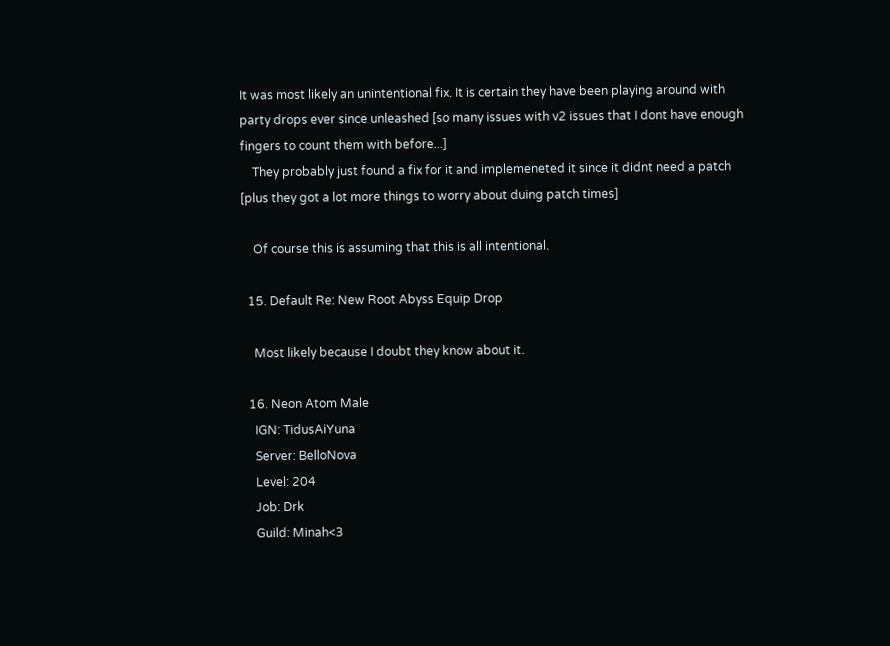It was most likely an unintentional fix. It is certain they have been playing around with party drops ever since unleashed [so many issues with v2 issues that I dont have enough fingers to count them with before...]
    They probably just found a fix for it and implemeneted it since it didnt need a patch [plus they got a lot more things to worry about duing patch times]

    Of course this is assuming that this is all intentional.

  15. Default Re: New Root Abyss Equip Drop

    Most likely because I doubt they know about it.

  16. Neon Atom Male
    IGN: TidusAiYuna
    Server: BelloNova
    Level: 204
    Job: Drk
    Guild: Minah<3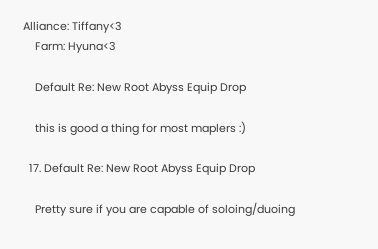Alliance: Tiffany<3
    Farm: Hyuna<3

    Default Re: New Root Abyss Equip Drop

    this is good a thing for most maplers :)

  17. Default Re: New Root Abyss Equip Drop

    Pretty sure if you are capable of soloing/duoing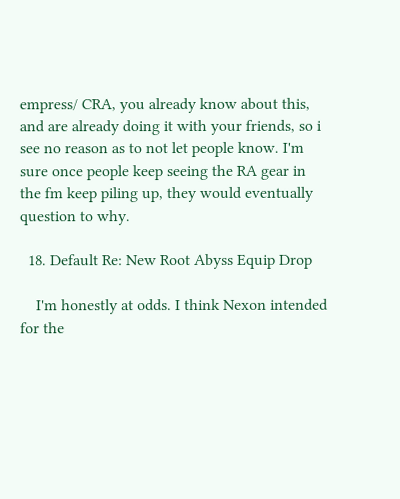empress/ CRA, you already know about this, and are already doing it with your friends, so i see no reason as to not let people know. I'm sure once people keep seeing the RA gear in the fm keep piling up, they would eventually question to why.

  18. Default Re: New Root Abyss Equip Drop

    I'm honestly at odds. I think Nexon intended for the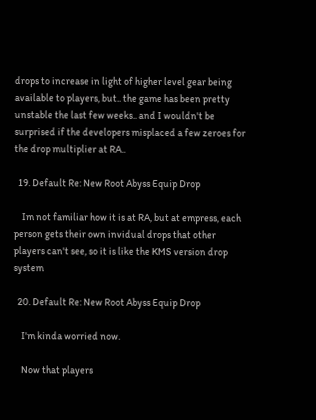drops to increase in light of higher level gear being available to players, but.. the game has been pretty unstable the last few weeks.. and I wouldn't be surprised if the developers misplaced a few zeroes for the drop multiplier at RA..

  19. Default Re: New Root Abyss Equip Drop

    Im not familiar how it is at RA, but at empress, each person gets their own invidual drops that other players can't see, so it is like the KMS version drop system

  20. Default Re: New Root Abyss Equip Drop

    I'm kinda worried now.

    Now that players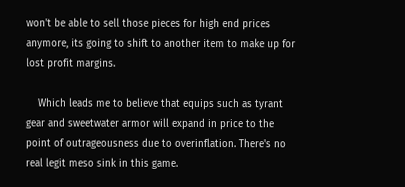won't be able to sell those pieces for high end prices anymore, its going to shift to another item to make up for lost profit margins.

    Which leads me to believe that equips such as tyrant gear and sweetwater armor will expand in price to the point of outrageousness due to overinflation. There's no real legit meso sink in this game.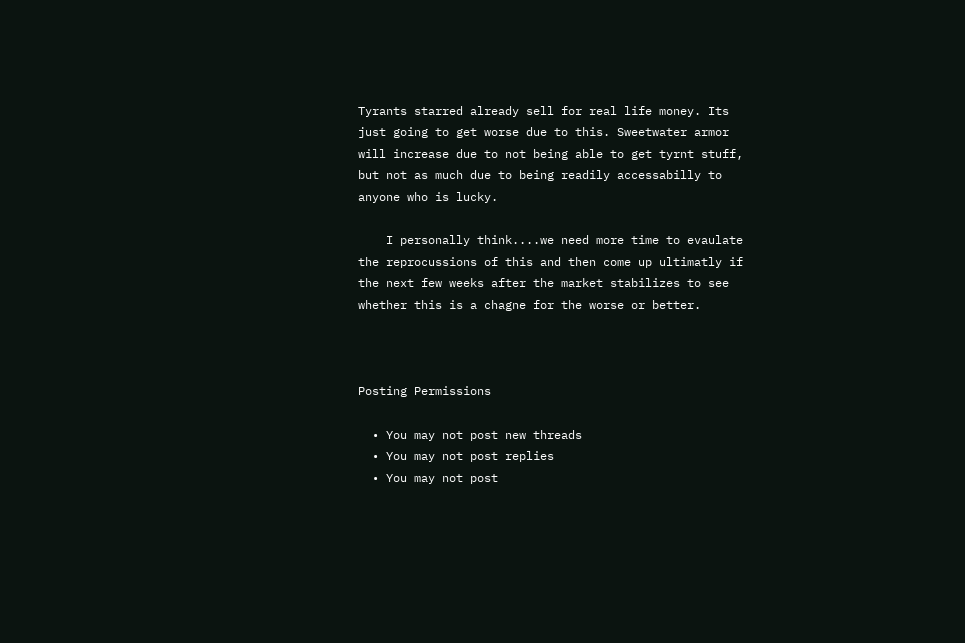Tyrants starred already sell for real life money. Its just going to get worse due to this. Sweetwater armor will increase due to not being able to get tyrnt stuff, but not as much due to being readily accessabilly to anyone who is lucky.

    I personally think....we need more time to evaulate the reprocussions of this and then come up ultimatly if the next few weeks after the market stabilizes to see whether this is a chagne for the worse or better.



Posting Permissions

  • You may not post new threads
  • You may not post replies
  • You may not post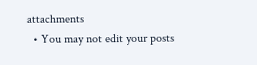attachments
  • You may not edit your posts